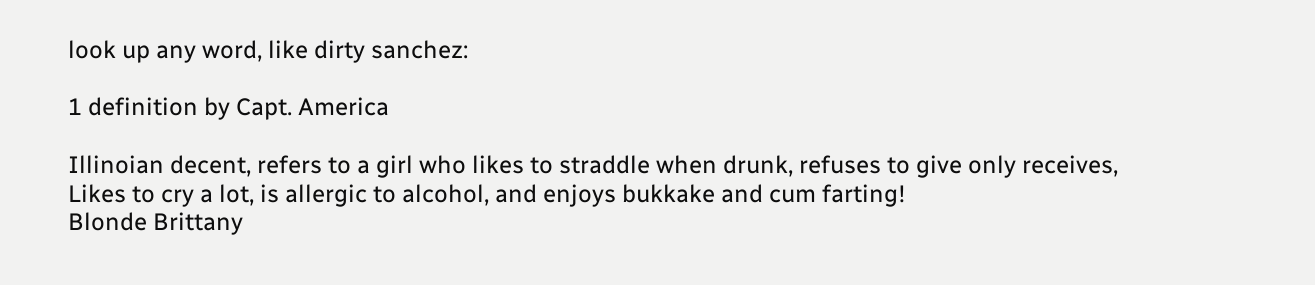look up any word, like dirty sanchez:

1 definition by Capt. America

Illinoian decent, refers to a girl who likes to straddle when drunk, refuses to give only receives, Likes to cry a lot, is allergic to alcohol, and enjoys bukkake and cum farting!
Blonde Brittany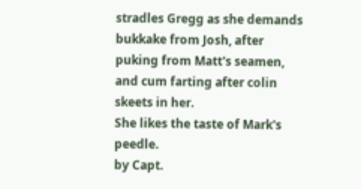stradles Gregg as she demands bukkake from Josh, after puking from Matt's seamen, and cum farting after colin skeets in her.
She likes the taste of Mark's peedle.
by Capt.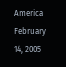America February 14, 2005